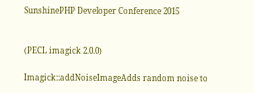SunshinePHP Developer Conference 2015


(PECL imagick 2.0.0)

Imagick::addNoiseImageAdds random noise to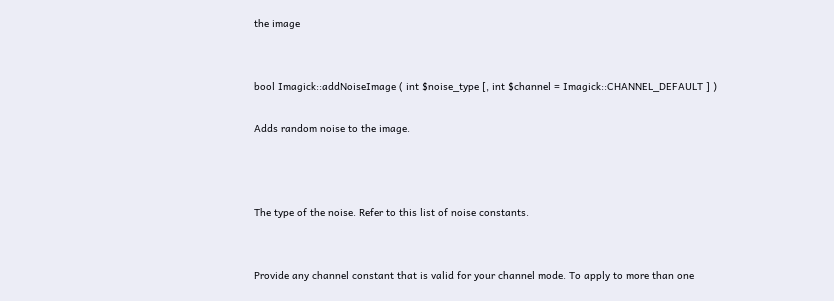the image


bool Imagick::addNoiseImage ( int $noise_type [, int $channel = Imagick::CHANNEL_DEFAULT ] )

Adds random noise to the image.



The type of the noise. Refer to this list of noise constants.


Provide any channel constant that is valid for your channel mode. To apply to more than one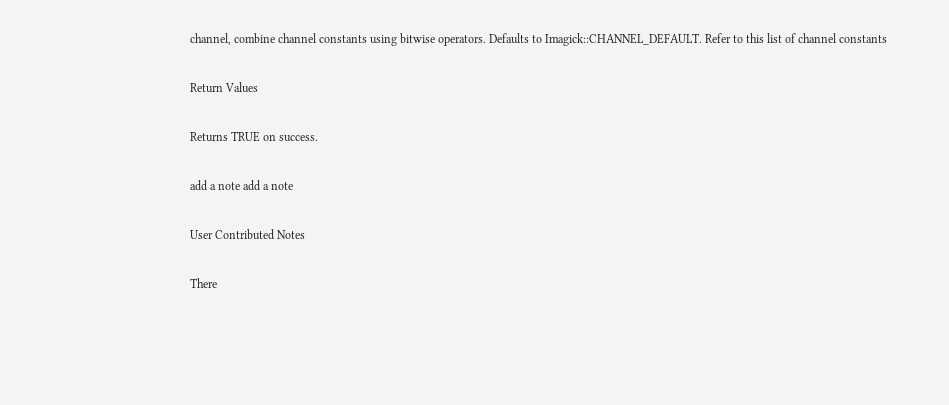channel, combine channel constants using bitwise operators. Defaults to Imagick::CHANNEL_DEFAULT. Refer to this list of channel constants

Return Values

Returns TRUE on success.

add a note add a note

User Contributed Notes

There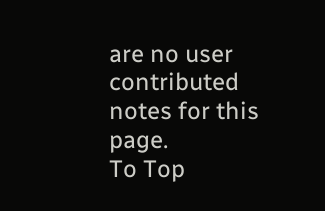are no user contributed notes for this page.
To Top